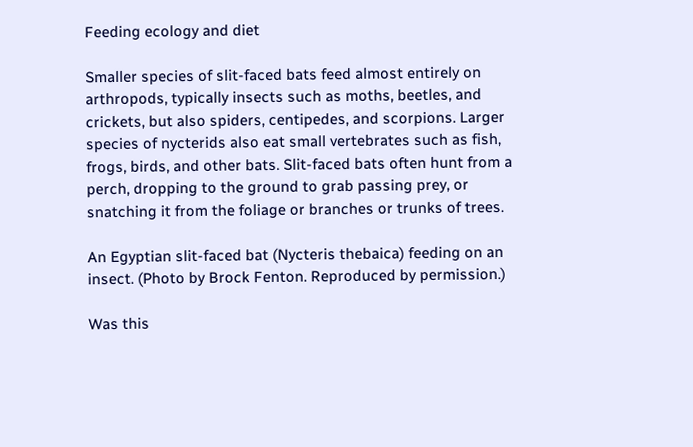Feeding ecology and diet

Smaller species of slit-faced bats feed almost entirely on arthropods, typically insects such as moths, beetles, and crickets, but also spiders, centipedes, and scorpions. Larger species of nycterids also eat small vertebrates such as fish, frogs, birds, and other bats. Slit-faced bats often hunt from a perch, dropping to the ground to grab passing prey, or snatching it from the foliage or branches or trunks of trees.

An Egyptian slit-faced bat (Nycteris thebaica) feeding on an insect. (Photo by Brock Fenton. Reproduced by permission.)

Was this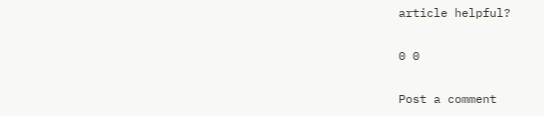article helpful?

0 0

Post a comment